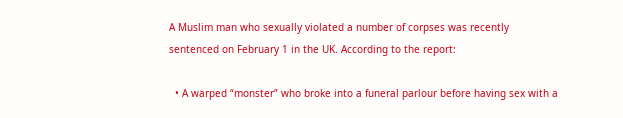A Muslim man who sexually violated a number of corpses was recently sentenced on February 1 in the UK. According to the report:

  • A warped “monster” who broke into a funeral parlour before having sex with a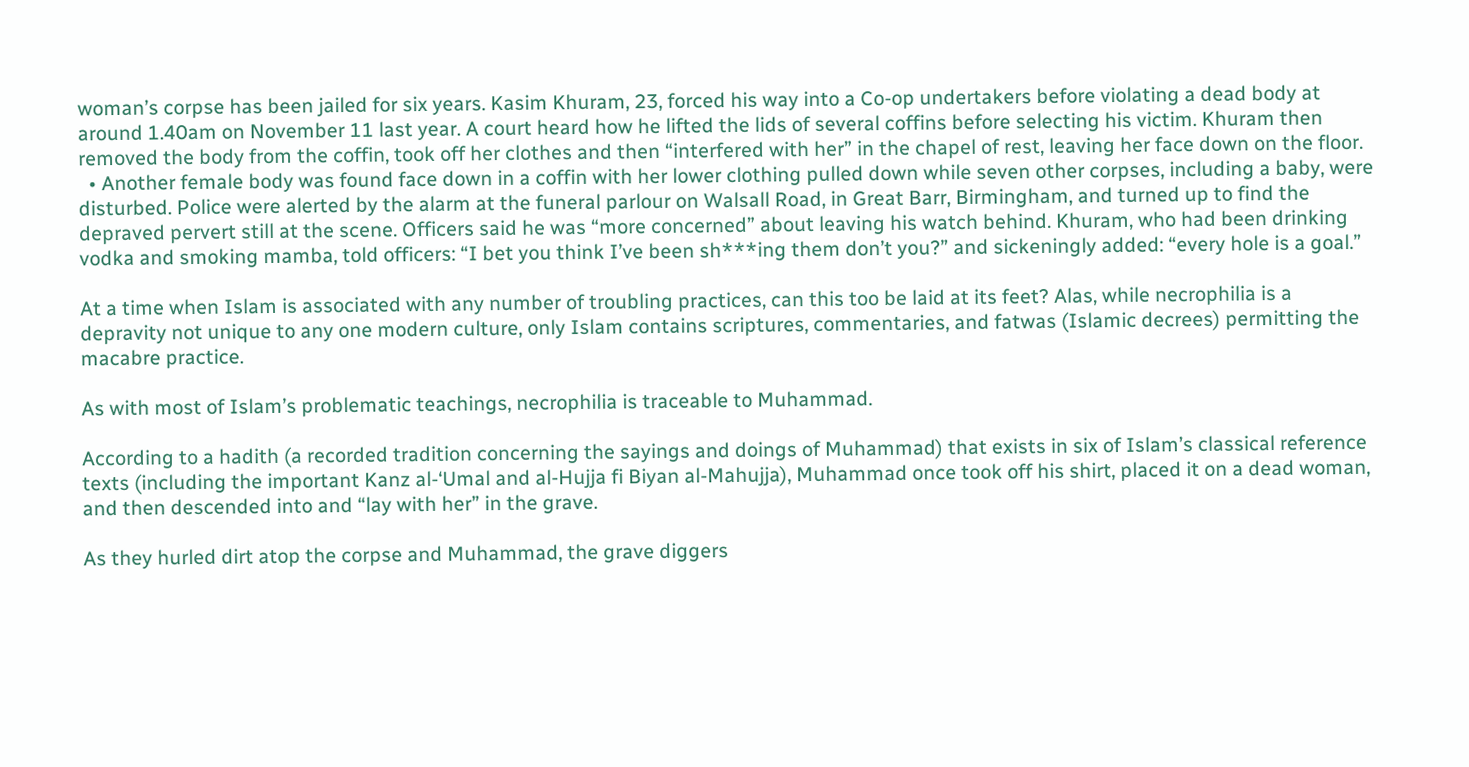woman’s corpse has been jailed for six years. Kasim Khuram, 23, forced his way into a Co-op undertakers before violating a dead body at around 1.40am on November 11 last year. A court heard how he lifted the lids of several coffins before selecting his victim. Khuram then removed the body from the coffin, took off her clothes and then “interfered with her” in the chapel of rest, leaving her face down on the floor.
  • Another female body was found face down in a coffin with her lower clothing pulled down while seven other corpses, including a baby, were disturbed. Police were alerted by the alarm at the funeral parlour on Walsall Road, in Great Barr, Birmingham, and turned up to find the depraved pervert still at the scene. Officers said he was “more concerned” about leaving his watch behind. Khuram, who had been drinking vodka and smoking mamba, told officers: “I bet you think I’ve been sh***ing them don’t you?” and sickeningly added: “every hole is a goal.”

At a time when Islam is associated with any number of troubling practices, can this too be laid at its feet? Alas, while necrophilia is a depravity not unique to any one modern culture, only Islam contains scriptures, commentaries, and fatwas (Islamic decrees) permitting the macabre practice.

As with most of Islam’s problematic teachings, necrophilia is traceable to Muhammad.

According to a hadith (a recorded tradition concerning the sayings and doings of Muhammad) that exists in six of Islam’s classical reference texts (including the important Kanz al-‘Umal and al-Hujja fi Biyan al-Mahujja), Muhammad once took off his shirt, placed it on a dead woman, and then descended into and “lay with her” in the grave.

As they hurled dirt atop the corpse and Muhammad, the grave diggers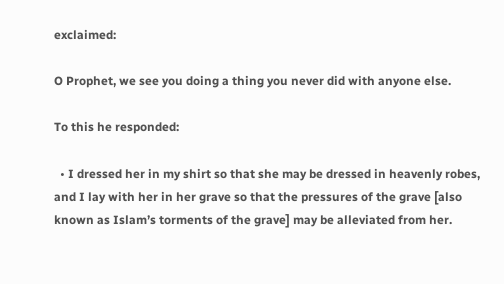exclaimed:

O Prophet, we see you doing a thing you never did with anyone else.

To this he responded:

  • I dressed her in my shirt so that she may be dressed in heavenly robes, and I lay with her in her grave so that the pressures of the grave [also known as Islam’s torments of the grave] may be alleviated from her.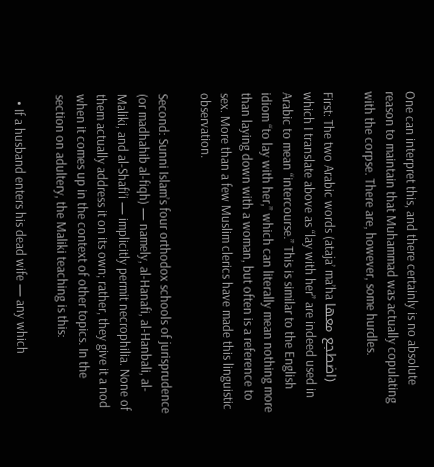One can interpret this, and there certainly is no absolute reason to maintain that Muhammad was actually copulating with the corpse. There are, however, some hurdles.

First: The two Arabic words (ataja’ ma’ha اضطجع معها) which I translate above as “lay with her” are indeed used in Arabic to mean “intercourse.” This is similar to the English idiom “to lay with her,” which can literally mean nothing more than laying down with a woman, but often is a reference to sex. More than a few Muslim clerics have made this linguistic observation.

Second: Sunni Islam’s four orthodox schools of jurisprudence (or madhahib al-fiqh) — namely, al-Hanafi, al-Hanbali, al-Maliki, and al-Shafi’i — implicitly permit necrophilia. None of them actually address it on its own; rather, they give it a nod when it comes up in the context of other topics. In the section on adultery, the Maliki teaching is this:

  • If a husband enters his dead wife — any which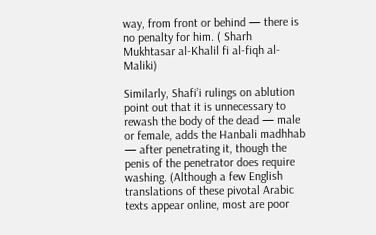way, from front or behind — there is no penalty for him. ( Sharh Mukhtasar al-Khalil fi al-fiqh al-Maliki)

Similarly, Shafi’i rulings on ablution point out that it is unnecessary to rewash the body of the dead — male or female, adds the Hanbali madhhab — after penetrating it, though the penis of the penetrator does require washing. (Although a few English translations of these pivotal Arabic texts appear online, most are poor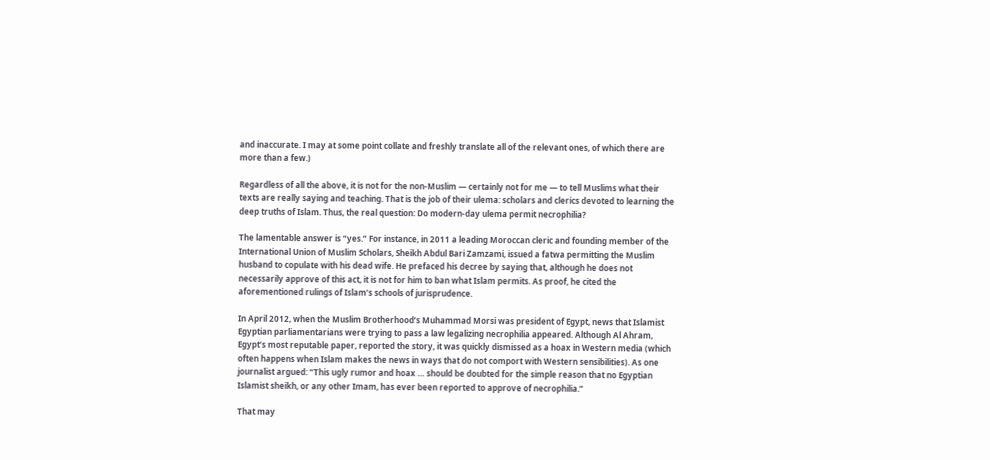and inaccurate. I may at some point collate and freshly translate all of the relevant ones, of which there are more than a few.)

Regardless of all the above, it is not for the non-Muslim — certainly not for me — to tell Muslims what their texts are really saying and teaching. That is the job of their ulema: scholars and clerics devoted to learning the deep truths of Islam. Thus, the real question: Do modern-day ulema permit necrophilia?

The lamentable answer is “yes.” For instance, in 2011 a leading Moroccan cleric and founding member of the International Union of Muslim Scholars, Sheikh Abdul Bari Zamzami, issued a fatwa permitting the Muslim husband to copulate with his dead wife. He prefaced his decree by saying that, although he does not necessarily approve of this act, it is not for him to ban what Islam permits. As proof, he cited the aforementioned rulings of Islam’s schools of jurisprudence.

In April 2012, when the Muslim Brotherhood’s Muhammad Morsi was president of Egypt, news that Islamist Egyptian parliamentarians were trying to pass a law legalizing necrophilia appeared. Although Al Ahram, Egypt’s most reputable paper, reported the story, it was quickly dismissed as a hoax in Western media (which often happens when Islam makes the news in ways that do not comport with Western sensibilities). As one journalist argued: “This ugly rumor and hoax … should be doubted for the simple reason that no Egyptian Islamist sheikh, or any other Imam, has ever been reported to approve of necrophilia.”

That may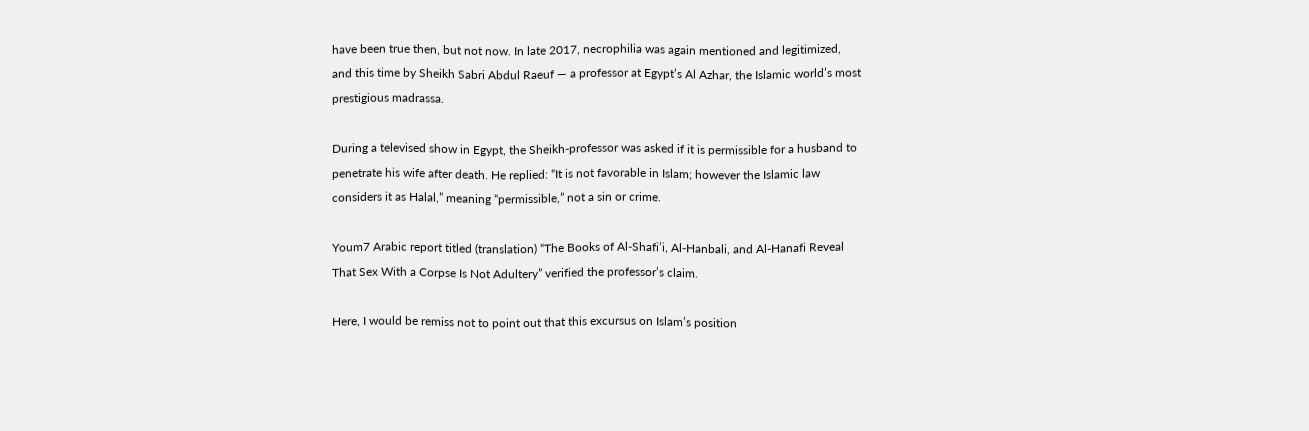have been true then, but not now. In late 2017, necrophilia was again mentioned and legitimized, and this time by Sheikh Sabri Abdul Raeuf — a professor at Egypt’s Al Azhar, the Islamic world’s most prestigious madrassa.

During a televised show in Egypt, the Sheikh-professor was asked if it is permissible for a husband to penetrate his wife after death. He replied: “It is not favorable in Islam; however the Islamic law considers it as Halal,” meaning “permissible,” not a sin or crime.

Youm7 Arabic report titled (translation) “The Books of Al-Shafi’i, Al-Hanbali, and Al-Hanafi Reveal That Sex With a Corpse Is Not Adultery” verified the professor’s claim.

Here, I would be remiss not to point out that this excursus on Islam’s position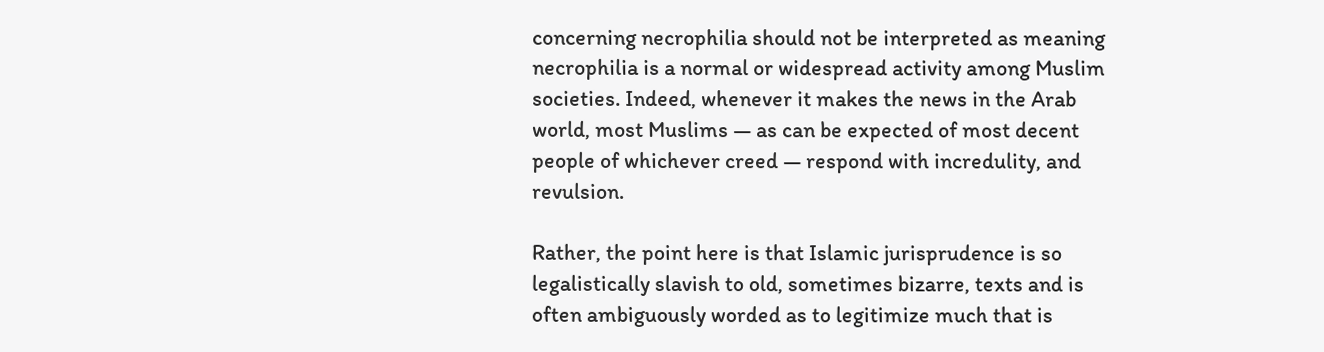concerning necrophilia should not be interpreted as meaning necrophilia is a normal or widespread activity among Muslim societies. Indeed, whenever it makes the news in the Arab world, most Muslims — as can be expected of most decent people of whichever creed — respond with incredulity, and revulsion.

Rather, the point here is that Islamic jurisprudence is so legalistically slavish to old, sometimes bizarre, texts and is often ambiguously worded as to legitimize much that is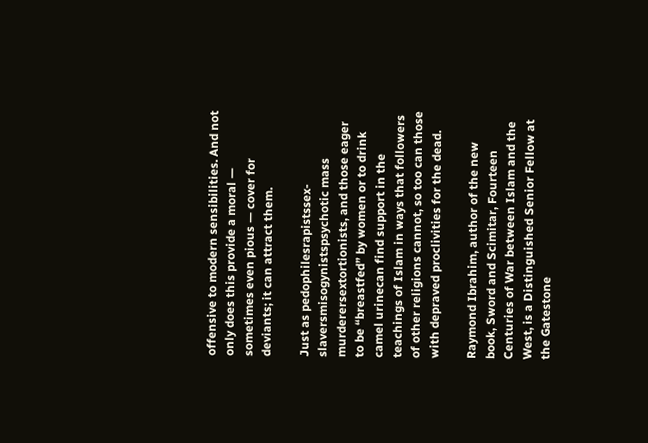offensive to modern sensibilities. And not only does this provide a moral — sometimes even pious — cover for deviants; it can attract them.

Just as pedophilesrapistssex-slaversmisogynistspsychotic mass murderersextortionists, and those eager to be “breastfed” by women or to drink camel urinecan find support in the teachings of Islam in ways that followers of other religions cannot, so too can those with depraved proclivities for the dead.

Raymond Ibrahim, author of the new book, Sword and Scimitar, Fourteen Centuries of War between Islam and the West, is a Distinguished Senior Fellow at the Gatestone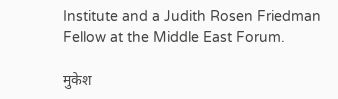Institute and a Judith Rosen Friedman Fellow at the Middle East Forum.

मुकेश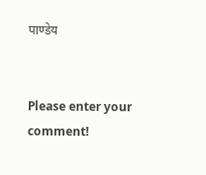पाण्डेय


Please enter your comment!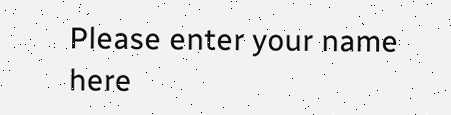Please enter your name here